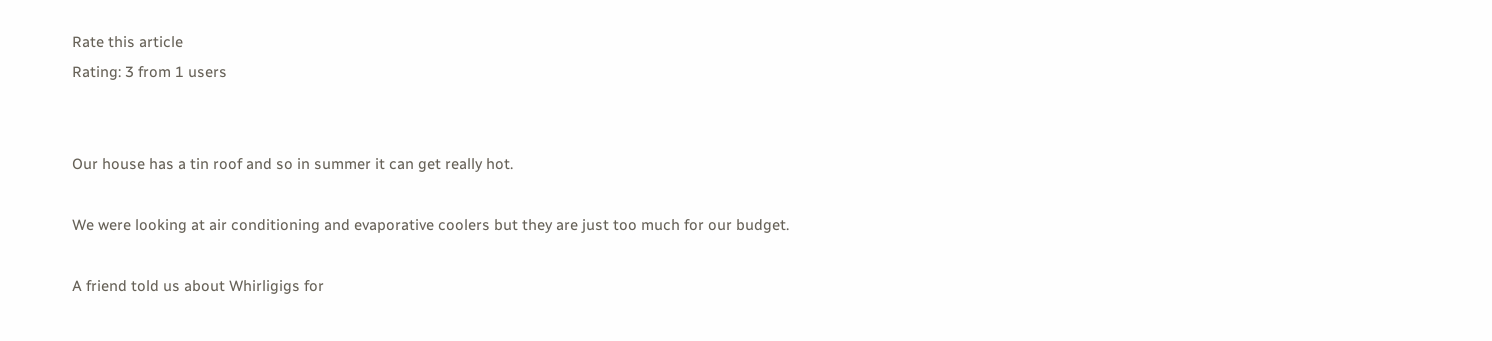Rate this article
Rating: 3 from 1 users


Our house has a tin roof and so in summer it can get really hot.

We were looking at air conditioning and evaporative coolers but they are just too much for our budget.

A friend told us about Whirligigs for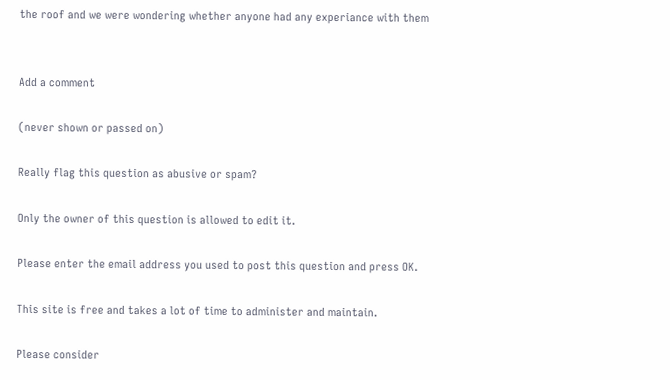the roof and we were wondering whether anyone had any experiance with them


Add a comment

(never shown or passed on)

Really flag this question as abusive or spam?

Only the owner of this question is allowed to edit it.

Please enter the email address you used to post this question and press OK.

This site is free and takes a lot of time to administer and maintain.

Please consider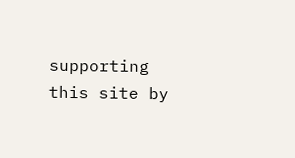supporting this site by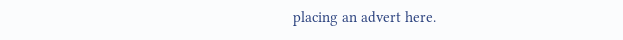placing an advert here.